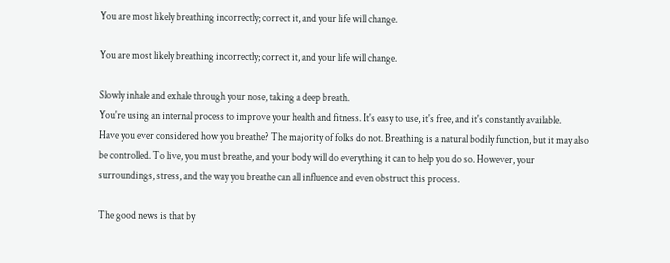You are most likely breathing incorrectly; correct it, and your life will change.

You are most likely breathing incorrectly; correct it, and your life will change.

Slowly inhale and exhale through your nose, taking a deep breath.
You're using an internal process to improve your health and fitness. It's easy to use, it's free, and it's constantly available.
Have you ever considered how you breathe? The majority of folks do not. Breathing is a natural bodily function, but it may also be controlled. To live, you must breathe, and your body will do everything it can to help you do so. However, your surroundings, stress, and the way you breathe can all influence and even obstruct this process.

The good news is that by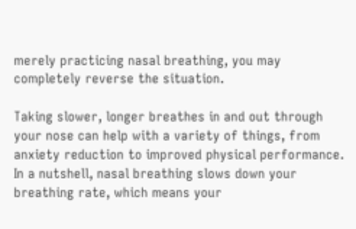merely practicing nasal breathing, you may completely reverse the situation.

Taking slower, longer breathes in and out through your nose can help with a variety of things, from anxiety reduction to improved physical performance. In a nutshell, nasal breathing slows down your breathing rate, which means your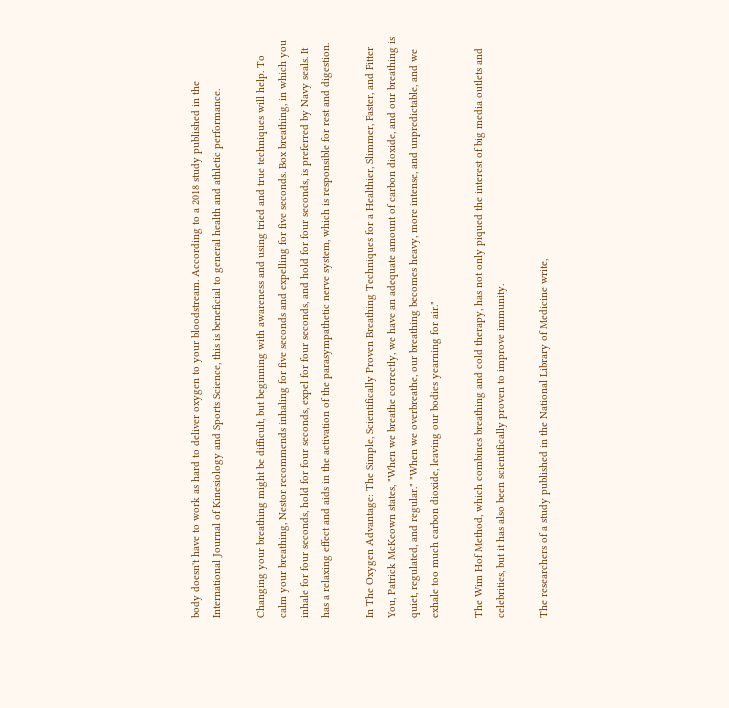body doesn't have to work as hard to deliver oxygen to your bloodstream. According to a 2018 study published in the International Journal of Kinesiology and Sports Science, this is beneficial to general health and athletic performance.

Changing your breathing might be difficult, but beginning with awareness and using tried and true techniques will help. To calm your breathing, Nestor recommends inhaling for five seconds and expelling for five seconds. Box breathing, in which you inhale for four seconds, hold for four seconds, expel for four seconds, and hold for four seconds, is preferred by Navy seals. It has a relaxing effect and aids in the activation of the parasympathetic nerve system, which is responsible for rest and digestion.

In The Oxygen Advantage: The Simple, Scientifically Proven Breathing Techniques for a Healthier, Slimmer, Faster, and Fitter You, Patrick McKeown states, "When we breathe correctly, we have an adequate amount of carbon dioxide, and our breathing is quiet, regulated, and regular." "When we overbreathe, our breathing becomes heavy, more intense, and unpredictable, and we exhale too much carbon dioxide, leaving our bodies yearning for air."

The Wim Hof Method, which combines breathing and cold therapy, has not only piqued the interest of big media outlets and celebrities, but it has also been scientifically proven to improve immunity.

The researchers of a study published in the National Library of Medicine write,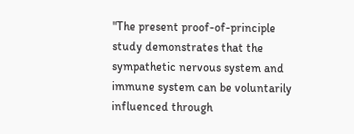"The present proof-of-principle study demonstrates that the sympathetic nervous system and immune system can be voluntarily influenced through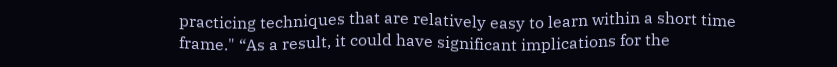practicing techniques that are relatively easy to learn within a short time frame." “As a result, it could have significant implications for the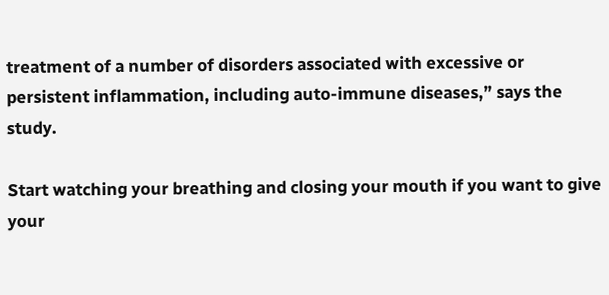treatment of a number of disorders associated with excessive or persistent inflammation, including auto-immune diseases,” says the study.

Start watching your breathing and closing your mouth if you want to give your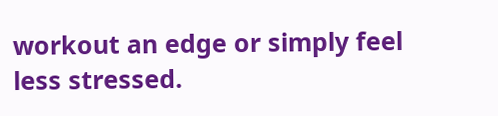workout an edge or simply feel less stressed.